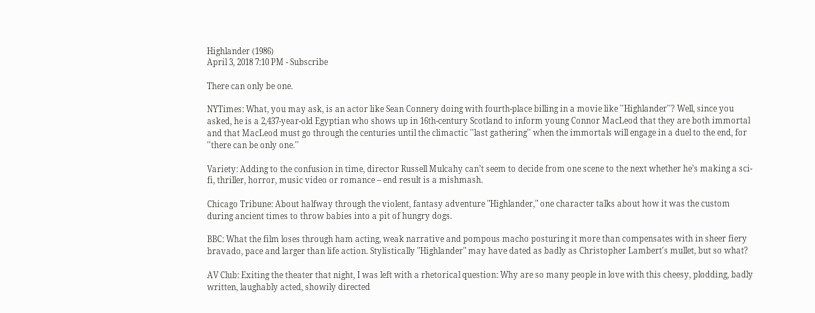Highlander (1986)
April 3, 2018 7:10 PM - Subscribe

There can only be one.

NYTimes: What, you may ask, is an actor like Sean Connery doing with fourth-place billing in a movie like ''Highlander''? Well, since you asked, he is a 2,437-year-old Egyptian who shows up in 16th-century Scotland to inform young Connor MacLeod that they are both immortal and that MacLeod must go through the centuries until the climactic ''last gathering'' when the immortals will engage in a duel to the end, for ''there can be only one.''

Variety: Adding to the confusion in time, director Russell Mulcahy can’t seem to decide from one scene to the next whether he’s making a sci-fi, thriller, horror, music video or romance – end result is a mishmash.

Chicago Tribune: About halfway through the violent, fantasy adventure "Highlander," one character talks about how it was the custom during ancient times to throw babies into a pit of hungry dogs.

BBC: What the film loses through ham acting, weak narrative and pompous macho posturing it more than compensates with in sheer fiery bravado, pace and larger than life action. Stylistically "Highlander" may have dated as badly as Christopher Lambert's mullet, but so what?

AV Club: Exiting the theater that night, I was left with a rhetorical question: Why are so many people in love with this cheesy, plodding, badly written, laughably acted, showily directed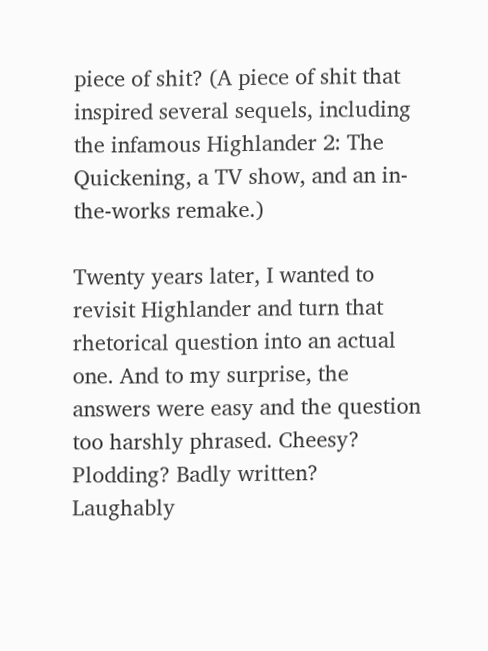piece of shit? (A piece of shit that inspired several sequels, including the infamous Highlander 2: The Quickening, a TV show, and an in-the-works remake.)

Twenty years later, I wanted to revisit Highlander and turn that rhetorical question into an actual one. And to my surprise, the answers were easy and the question too harshly phrased. Cheesy? Plodding? Badly written? Laughably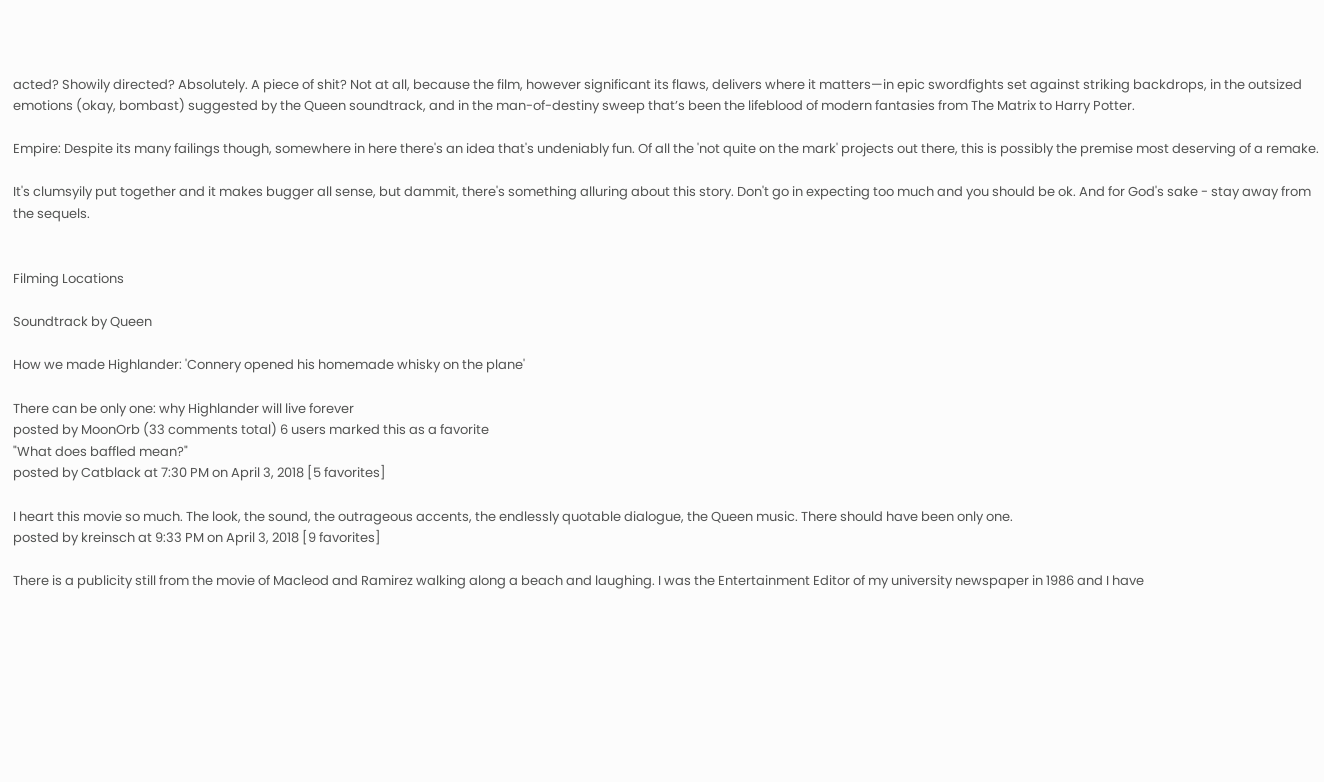acted? Showily directed? Absolutely. A piece of shit? Not at all, because the film, however significant its flaws, delivers where it matters—in epic swordfights set against striking backdrops, in the outsized emotions (okay, bombast) suggested by the Queen soundtrack, and in the man-of-destiny sweep that’s been the lifeblood of modern fantasies from The Matrix to Harry Potter.

Empire: Despite its many failings though, somewhere in here there's an idea that's undeniably fun. Of all the 'not quite on the mark' projects out there, this is possibly the premise most deserving of a remake.

It's clumsyily put together and it makes bugger all sense, but dammit, there's something alluring about this story. Don't go in expecting too much and you should be ok. And for God's sake - stay away from the sequels.


Filming Locations

Soundtrack by Queen

How we made Highlander: 'Connery opened his homemade whisky on the plane'

There can be only one: why Highlander will live forever
posted by MoonOrb (33 comments total) 6 users marked this as a favorite
"What does baffled mean?"
posted by Catblack at 7:30 PM on April 3, 2018 [5 favorites]

I heart this movie so much. The look, the sound, the outrageous accents, the endlessly quotable dialogue, the Queen music. There should have been only one.
posted by kreinsch at 9:33 PM on April 3, 2018 [9 favorites]

There is a publicity still from the movie of Macleod and Ramirez walking along a beach and laughing. I was the Entertainment Editor of my university newspaper in 1986 and I have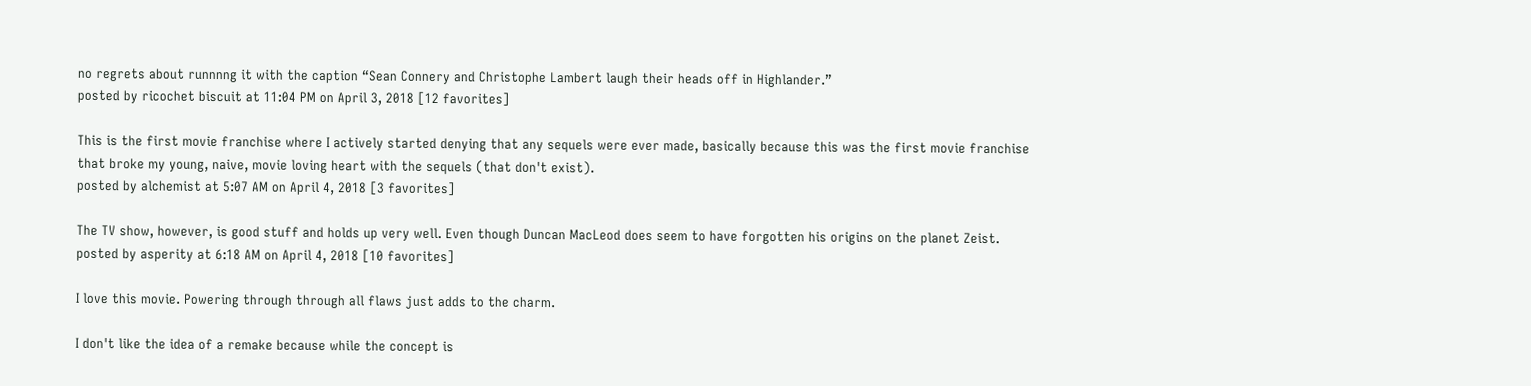no regrets about runnnng it with the caption “Sean Connery and Christophe Lambert laugh their heads off in Highlander.”
posted by ricochet biscuit at 11:04 PM on April 3, 2018 [12 favorites]

This is the first movie franchise where I actively started denying that any sequels were ever made, basically because this was the first movie franchise that broke my young, naive, movie loving heart with the sequels (that don't exist).
posted by alchemist at 5:07 AM on April 4, 2018 [3 favorites]

The TV show, however, is good stuff and holds up very well. Even though Duncan MacLeod does seem to have forgotten his origins on the planet Zeist.
posted by asperity at 6:18 AM on April 4, 2018 [10 favorites]

I love this movie. Powering through through all flaws just adds to the charm.

I don't like the idea of a remake because while the concept is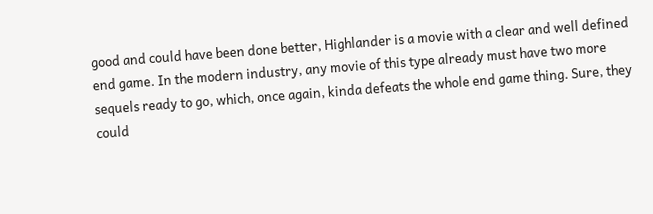good and could have been done better, Highlander is a movie with a clear and well defined end game. In the modern industry, any movie of this type already must have two more sequels ready to go, which, once again, kinda defeats the whole end game thing. Sure, they could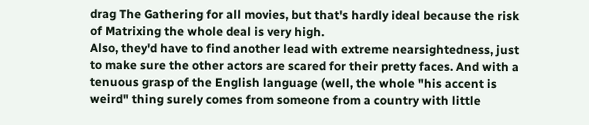drag The Gathering for all movies, but that's hardly ideal because the risk of Matrixing the whole deal is very high.
Also, they'd have to find another lead with extreme nearsightedness, just to make sure the other actors are scared for their pretty faces. And with a tenuous grasp of the English language (well, the whole "his accent is weird" thing surely comes from someone from a country with little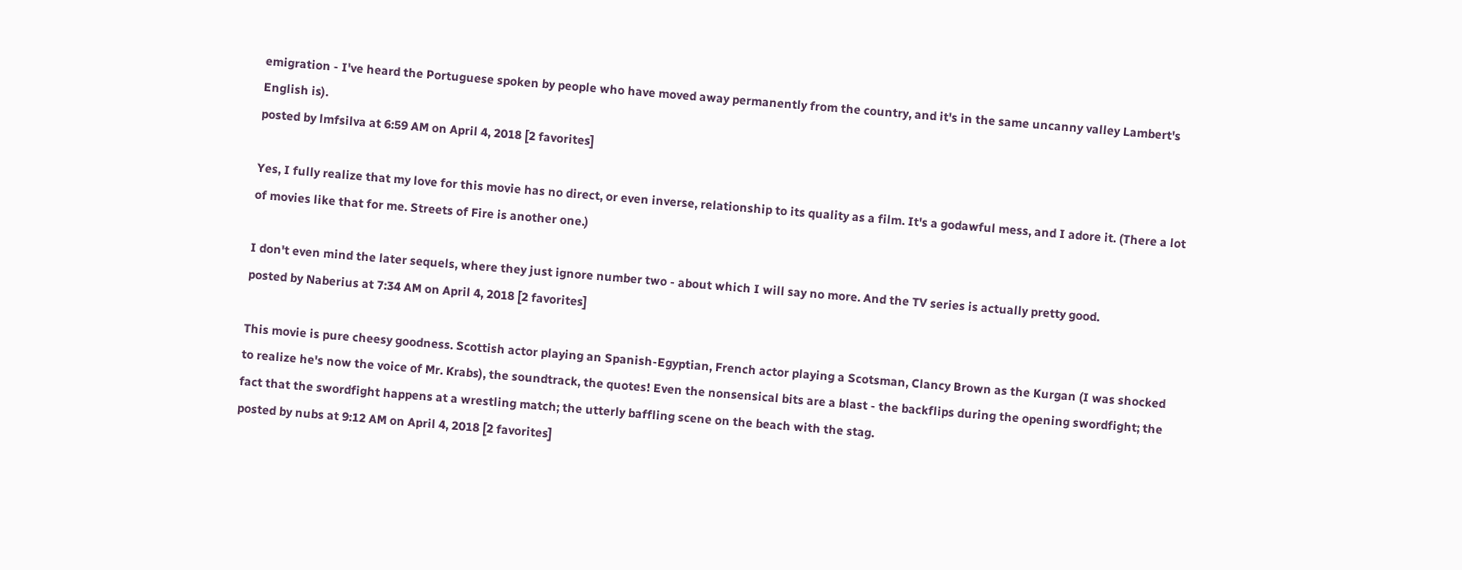emigration - I've heard the Portuguese spoken by people who have moved away permanently from the country, and it's in the same uncanny valley Lambert's English is).
posted by lmfsilva at 6:59 AM on April 4, 2018 [2 favorites]

Yes, I fully realize that my love for this movie has no direct, or even inverse, relationship to its quality as a film. It's a godawful mess, and I adore it. (There a lot of movies like that for me. Streets of Fire is another one.)

I don't even mind the later sequels, where they just ignore number two - about which I will say no more. And the TV series is actually pretty good.
posted by Naberius at 7:34 AM on April 4, 2018 [2 favorites]

This movie is pure cheesy goodness. Scottish actor playing an Spanish-Egyptian, French actor playing a Scotsman, Clancy Brown as the Kurgan (I was shocked to realize he's now the voice of Mr. Krabs), the soundtrack, the quotes! Even the nonsensical bits are a blast - the backflips during the opening swordfight; the fact that the swordfight happens at a wrestling match; the utterly baffling scene on the beach with the stag.
posted by nubs at 9:12 AM on April 4, 2018 [2 favorites]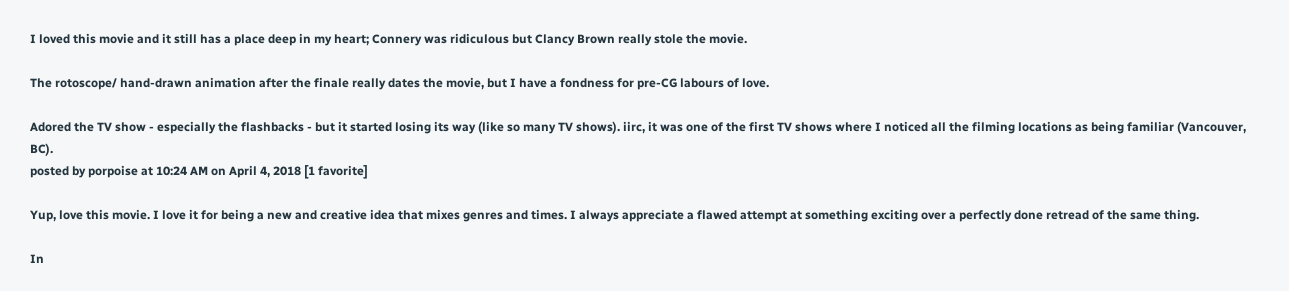I loved this movie and it still has a place deep in my heart; Connery was ridiculous but Clancy Brown really stole the movie.

The rotoscope/ hand-drawn animation after the finale really dates the movie, but I have a fondness for pre-CG labours of love.

Adored the TV show - especially the flashbacks - but it started losing its way (like so many TV shows). iirc, it was one of the first TV shows where I noticed all the filming locations as being familiar (Vancouver, BC).
posted by porpoise at 10:24 AM on April 4, 2018 [1 favorite]

Yup, love this movie. I love it for being a new and creative idea that mixes genres and times. I always appreciate a flawed attempt at something exciting over a perfectly done retread of the same thing.

In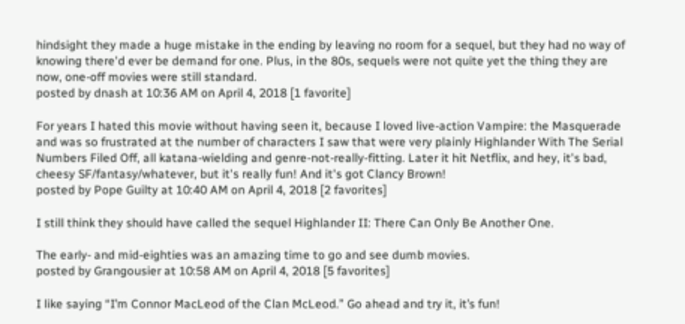hindsight they made a huge mistake in the ending by leaving no room for a sequel, but they had no way of knowing there'd ever be demand for one. Plus, in the 80s, sequels were not quite yet the thing they are now, one-off movies were still standard.
posted by dnash at 10:36 AM on April 4, 2018 [1 favorite]

For years I hated this movie without having seen it, because I loved live-action Vampire: the Masquerade and was so frustrated at the number of characters I saw that were very plainly Highlander With The Serial Numbers Filed Off, all katana-wielding and genre-not-really-fitting. Later it hit Netflix, and hey, it's bad, cheesy SF/fantasy/whatever, but it's really fun! And it's got Clancy Brown!
posted by Pope Guilty at 10:40 AM on April 4, 2018 [2 favorites]

I still think they should have called the sequel Highlander II: There Can Only Be Another One.

The early- and mid-eighties was an amazing time to go and see dumb movies.
posted by Grangousier at 10:58 AM on April 4, 2018 [5 favorites]

I like saying “I’m Connor MacLeod of the Clan McLeod.” Go ahead and try it, it’s fun!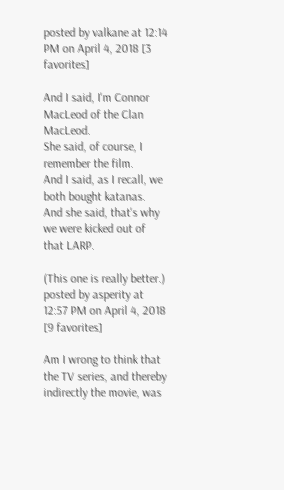posted by valkane at 12:14 PM on April 4, 2018 [3 favorites]

And I said, I'm Connor MacLeod of the Clan MacLeod.
She said, of course, I remember the film.
And I said, as I recall, we both bought katanas.
And she said, that's why we were kicked out of that LARP.

(This one is really better.)
posted by asperity at 12:57 PM on April 4, 2018 [9 favorites]

Am I wrong to think that the TV series, and thereby indirectly the movie, was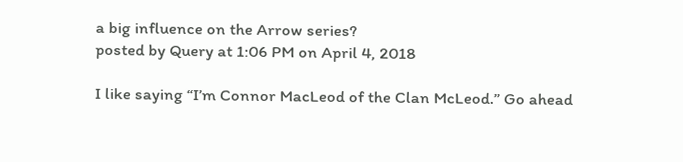a big influence on the Arrow series?
posted by Query at 1:06 PM on April 4, 2018

I like saying “I’m Connor MacLeod of the Clan McLeod.” Go ahead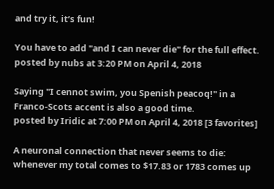and try it, it’s fun!

You have to add "and I can never die" for the full effect.
posted by nubs at 3:20 PM on April 4, 2018

Saying "I cennot swim, you Spenish peacoq!" in a Franco-Scots accent is also a good time.
posted by Iridic at 7:00 PM on April 4, 2018 [3 favorites]

A neuronal connection that never seems to die: whenever my total comes to $17.83 or 1783 comes up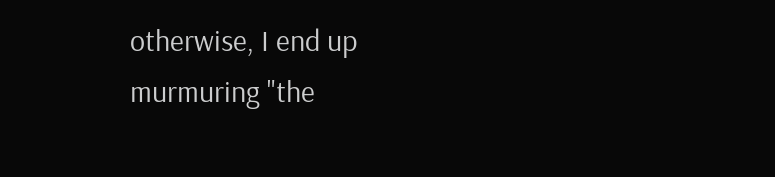otherwise, I end up murmuring "the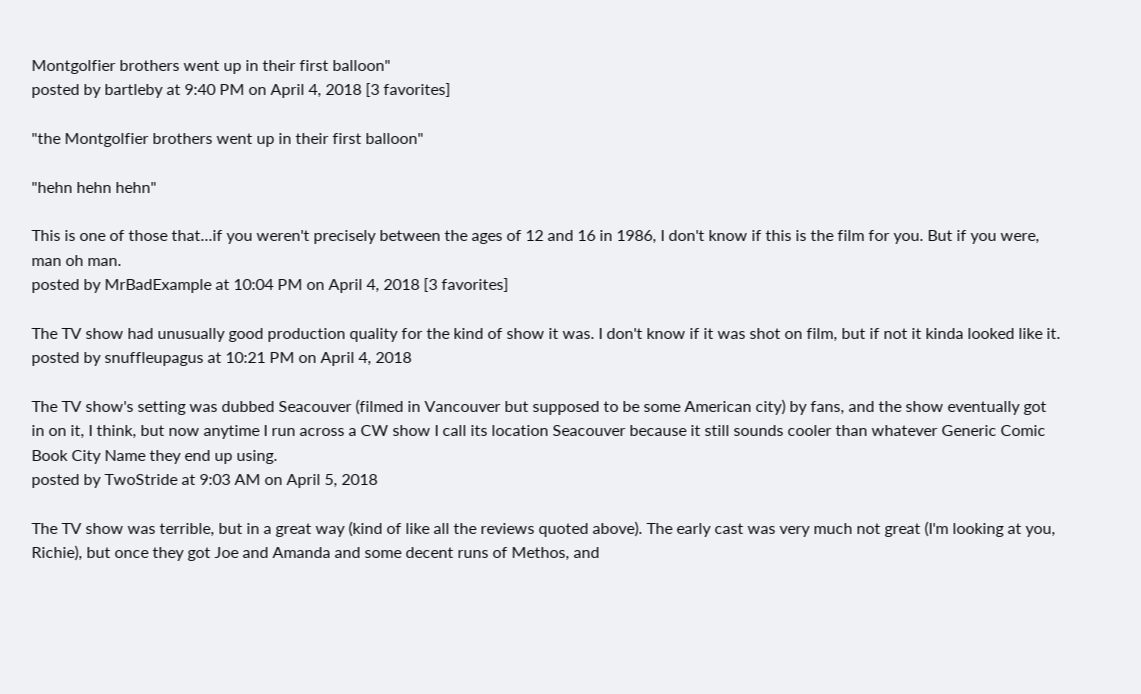Montgolfier brothers went up in their first balloon"
posted by bartleby at 9:40 PM on April 4, 2018 [3 favorites]

"the Montgolfier brothers went up in their first balloon"

"hehn hehn hehn"

This is one of those that...if you weren't precisely between the ages of 12 and 16 in 1986, I don't know if this is the film for you. But if you were, man oh man.
posted by MrBadExample at 10:04 PM on April 4, 2018 [3 favorites]

The TV show had unusually good production quality for the kind of show it was. I don't know if it was shot on film, but if not it kinda looked like it.
posted by snuffleupagus at 10:21 PM on April 4, 2018

The TV show's setting was dubbed Seacouver (filmed in Vancouver but supposed to be some American city) by fans, and the show eventually got in on it, I think, but now anytime I run across a CW show I call its location Seacouver because it still sounds cooler than whatever Generic Comic Book City Name they end up using.
posted by TwoStride at 9:03 AM on April 5, 2018

The TV show was terrible, but in a great way (kind of like all the reviews quoted above). The early cast was very much not great (I'm looking at you, Richie), but once they got Joe and Amanda and some decent runs of Methos, and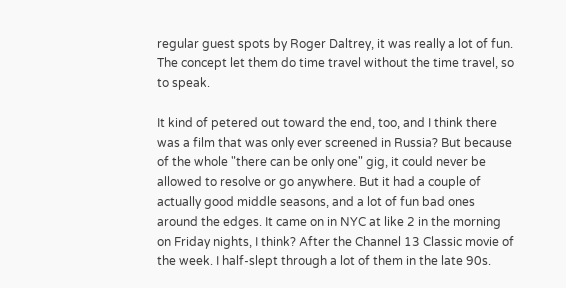regular guest spots by Roger Daltrey, it was really a lot of fun. The concept let them do time travel without the time travel, so to speak.

It kind of petered out toward the end, too, and I think there was a film that was only ever screened in Russia? But because of the whole "there can be only one" gig, it could never be allowed to resolve or go anywhere. But it had a couple of actually good middle seasons, and a lot of fun bad ones around the edges. It came on in NYC at like 2 in the morning on Friday nights, I think? After the Channel 13 Classic movie of the week. I half-slept through a lot of them in the late 90s.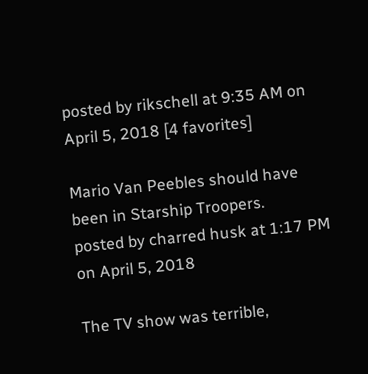posted by rikschell at 9:35 AM on April 5, 2018 [4 favorites]

Mario Van Peebles should have been in Starship Troopers.
posted by charred husk at 1:17 PM on April 5, 2018

The TV show was terrible,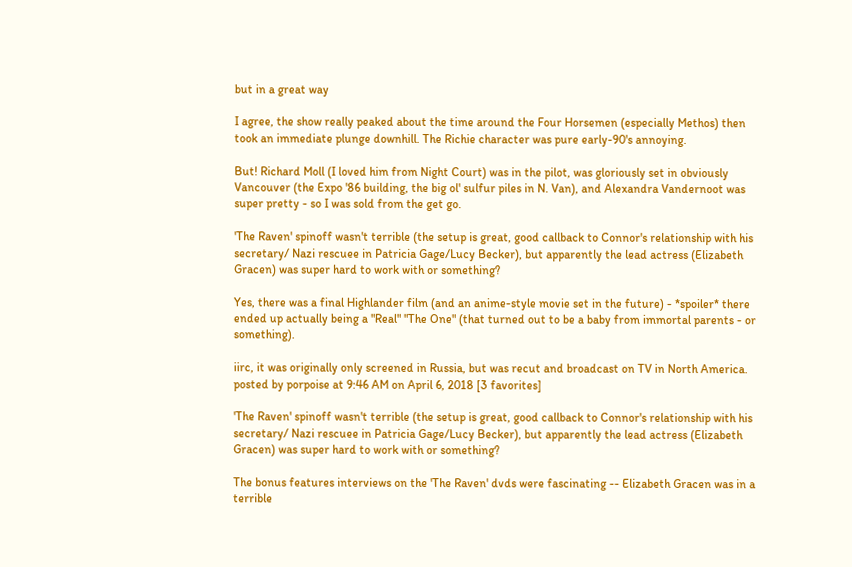but in a great way

I agree, the show really peaked about the time around the Four Horsemen (especially Methos) then took an immediate plunge downhill. The Richie character was pure early-90's annoying.

But! Richard Moll (I loved him from Night Court) was in the pilot, was gloriously set in obviously Vancouver (the Expo '86 building, the big ol' sulfur piles in N. Van), and Alexandra Vandernoot was super pretty - so I was sold from the get go.

'The Raven' spinoff wasn't terrible (the setup is great, good callback to Connor's relationship with his secretary/ Nazi rescuee in Patricia Gage/Lucy Becker), but apparently the lead actress (Elizabeth Gracen) was super hard to work with or something?

Yes, there was a final Highlander film (and an anime-style movie set in the future) - *spoiler* there ended up actually being a "Real" "The One" (that turned out to be a baby from immortal parents - or something).

iirc, it was originally only screened in Russia, but was recut and broadcast on TV in North America.
posted by porpoise at 9:46 AM on April 6, 2018 [3 favorites]

'The Raven' spinoff wasn't terrible (the setup is great, good callback to Connor's relationship with his secretary/ Nazi rescuee in Patricia Gage/Lucy Becker), but apparently the lead actress (Elizabeth Gracen) was super hard to work with or something?

The bonus features interviews on the 'The Raven' dvds were fascinating -- Elizabeth Gracen was in a terrible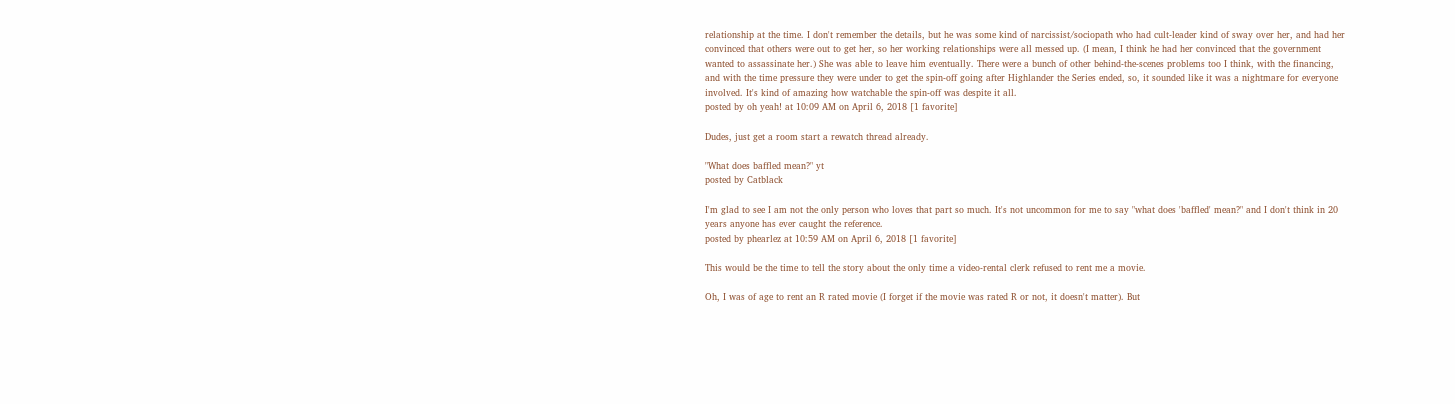relationship at the time. I don't remember the details, but he was some kind of narcissist/sociopath who had cult-leader kind of sway over her, and had her convinced that others were out to get her, so her working relationships were all messed up. (I mean, I think he had her convinced that the government wanted to assassinate her.) She was able to leave him eventually. There were a bunch of other behind-the-scenes problems too I think, with the financing, and with the time pressure they were under to get the spin-off going after Highlander the Series ended, so, it sounded like it was a nightmare for everyone involved. It's kind of amazing how watchable the spin-off was despite it all.
posted by oh yeah! at 10:09 AM on April 6, 2018 [1 favorite]

Dudes, just get a room start a rewatch thread already.

"What does baffled mean?" yt
posted by Catblack

I'm glad to see I am not the only person who loves that part so much. It's not uncommon for me to say "what does 'baffled' mean?" and I don't think in 20 years anyone has ever caught the reference.
posted by phearlez at 10:59 AM on April 6, 2018 [1 favorite]

This would be the time to tell the story about the only time a video-rental clerk refused to rent me a movie.

Oh, I was of age to rent an R rated movie (I forget if the movie was rated R or not, it doesn't matter). But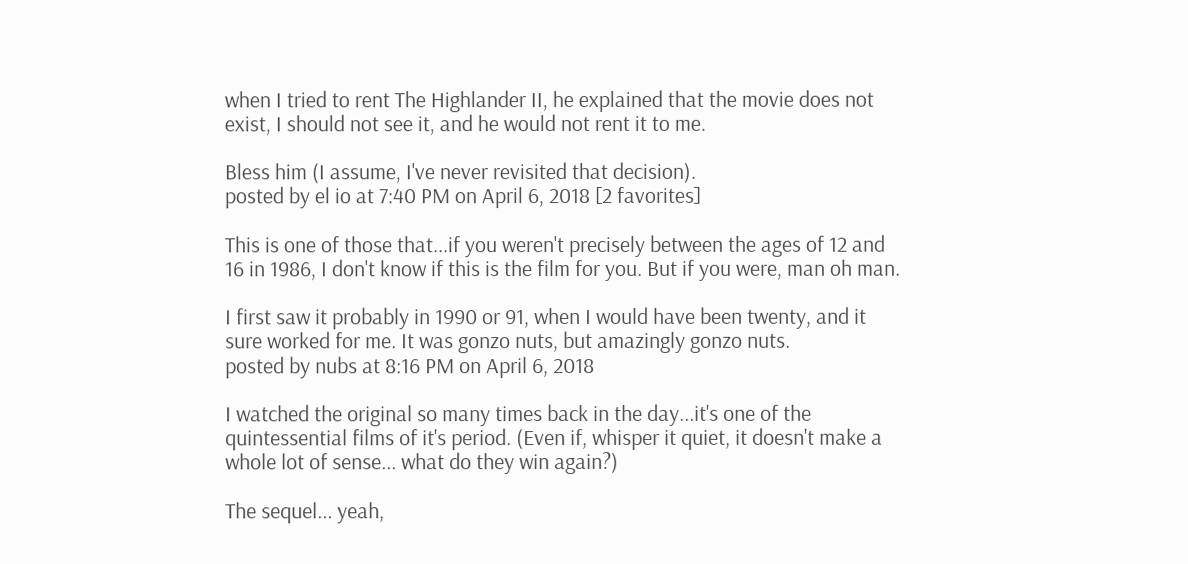when I tried to rent The Highlander II, he explained that the movie does not exist, I should not see it, and he would not rent it to me.

Bless him (I assume, I've never revisited that decision).
posted by el io at 7:40 PM on April 6, 2018 [2 favorites]

This is one of those that...if you weren't precisely between the ages of 12 and 16 in 1986, I don't know if this is the film for you. But if you were, man oh man.

I first saw it probably in 1990 or 91, when I would have been twenty, and it sure worked for me. It was gonzo nuts, but amazingly gonzo nuts.
posted by nubs at 8:16 PM on April 6, 2018

I watched the original so many times back in the day...it's one of the quintessential films of it's period. (Even if, whisper it quiet, it doesn't make a whole lot of sense... what do they win again?)

The sequel... yeah,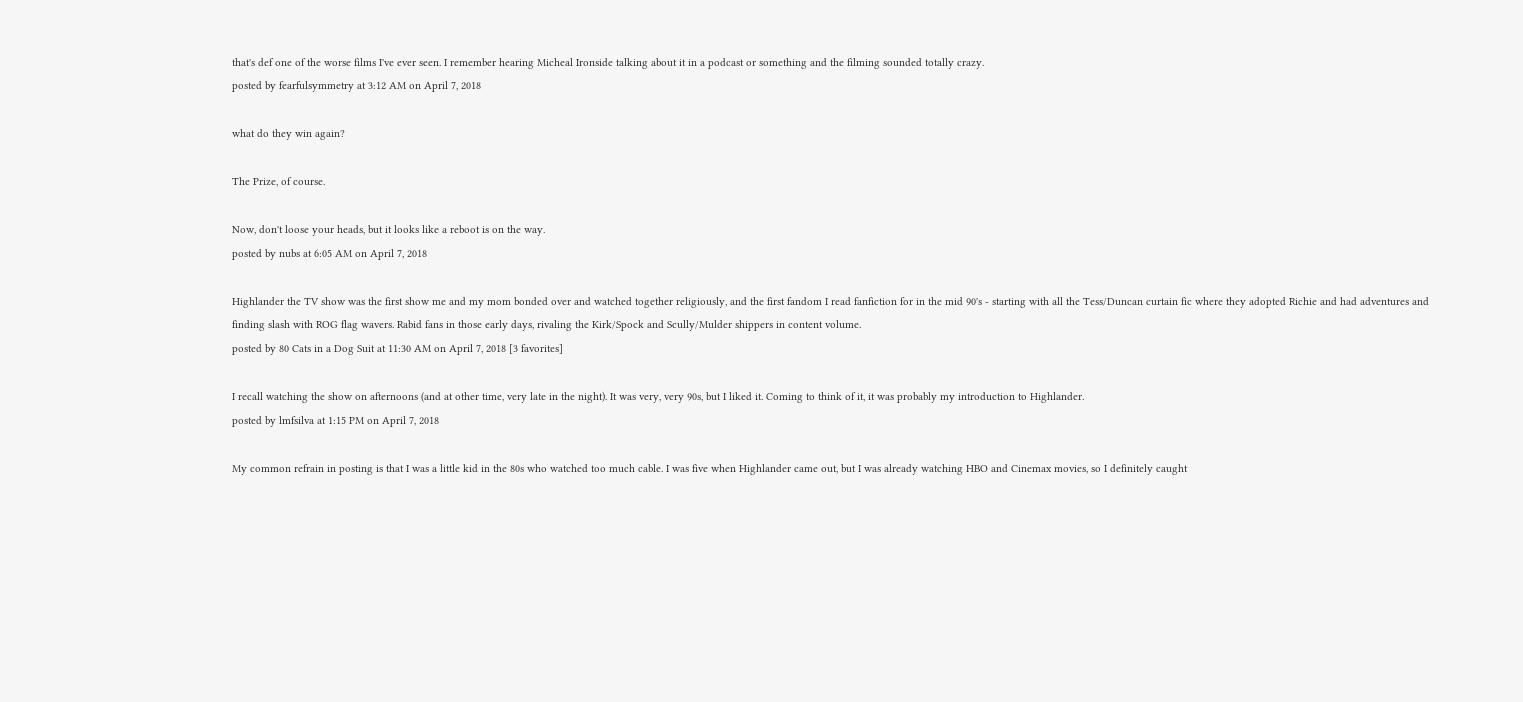that's def one of the worse films I've ever seen. I remember hearing Micheal Ironside talking about it in a podcast or something and the filming sounded totally crazy.
posted by fearfulsymmetry at 3:12 AM on April 7, 2018

what do they win again?

The Prize, of course.

Now, don't loose your heads, but it looks like a reboot is on the way.
posted by nubs at 6:05 AM on April 7, 2018

Highlander the TV show was the first show me and my mom bonded over and watched together religiously, and the first fandom I read fanfiction for in the mid 90's - starting with all the Tess/Duncan curtain fic where they adopted Richie and had adventures and finding slash with ROG flag wavers. Rabid fans in those early days, rivaling the Kirk/Spock and Scully/Mulder shippers in content volume.
posted by 80 Cats in a Dog Suit at 11:30 AM on April 7, 2018 [3 favorites]

I recall watching the show on afternoons (and at other time, very late in the night). It was very, very 90s, but I liked it. Coming to think of it, it was probably my introduction to Highlander.
posted by lmfsilva at 1:15 PM on April 7, 2018

My common refrain in posting is that I was a little kid in the 80s who watched too much cable. I was five when Highlander came out, but I was already watching HBO and Cinemax movies, so I definitely caught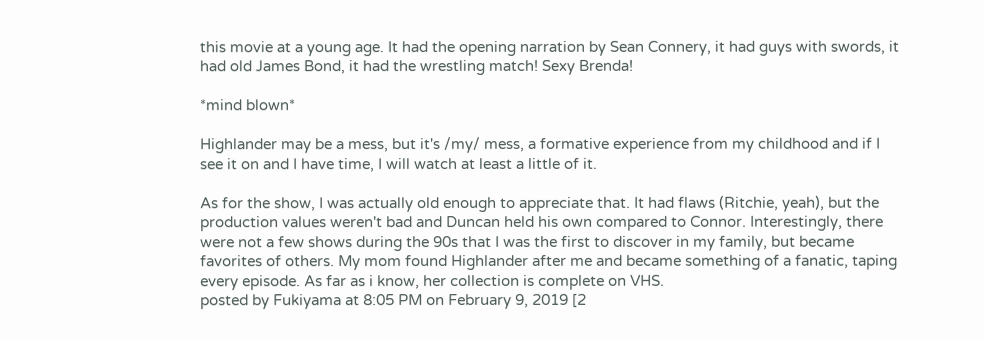this movie at a young age. It had the opening narration by Sean Connery, it had guys with swords, it had old James Bond, it had the wrestling match! Sexy Brenda!

*mind blown*

Highlander may be a mess, but it's /my/ mess, a formative experience from my childhood and if I see it on and I have time, I will watch at least a little of it.

As for the show, I was actually old enough to appreciate that. It had flaws (Ritchie, yeah), but the production values weren't bad and Duncan held his own compared to Connor. Interestingly, there were not a few shows during the 90s that I was the first to discover in my family, but became favorites of others. My mom found Highlander after me and became something of a fanatic, taping every episode. As far as i know, her collection is complete on VHS.
posted by Fukiyama at 8:05 PM on February 9, 2019 [2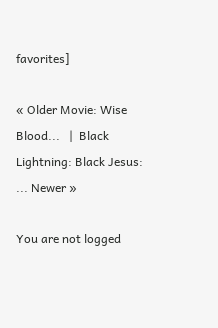favorites]

« Older Movie: Wise Blood...   |  Black Lightning: Black Jesus: ... Newer »

You are not logged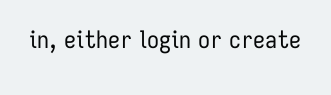in, either login or create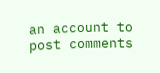an account to post comments